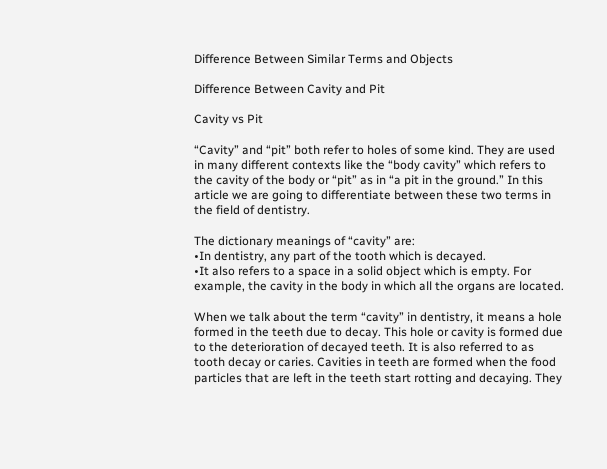Difference Between Similar Terms and Objects

Difference Between Cavity and Pit

Cavity vs Pit

“Cavity” and “pit” both refer to holes of some kind. They are used in many different contexts like the “body cavity” which refers to the cavity of the body or “pit” as in “a pit in the ground.” In this article we are going to differentiate between these two terms in the field of dentistry.

The dictionary meanings of “cavity” are:
•In dentistry, any part of the tooth which is decayed.
•It also refers to a space in a solid object which is empty. For example, the cavity in the body in which all the organs are located.

When we talk about the term “cavity” in dentistry, it means a hole formed in the teeth due to decay. This hole or cavity is formed due to the deterioration of decayed teeth. It is also referred to as tooth decay or caries. Cavities in teeth are formed when the food particles that are left in the teeth start rotting and decaying. They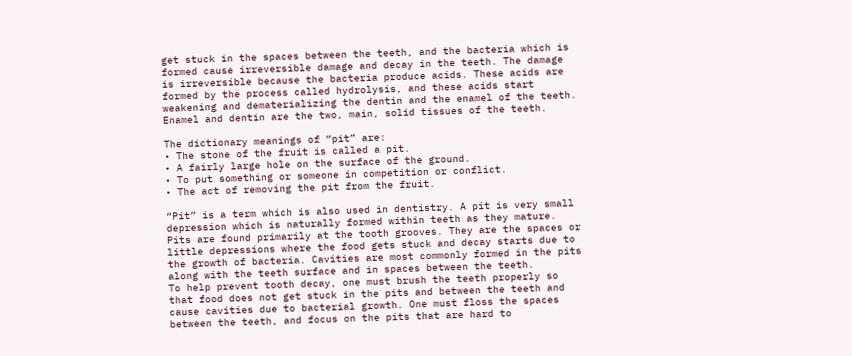get stuck in the spaces between the teeth, and the bacteria which is formed cause irreversible damage and decay in the teeth. The damage is irreversible because the bacteria produce acids. These acids are formed by the process called hydrolysis, and these acids start weakening and dematerializing the dentin and the enamel of the teeth. Enamel and dentin are the two, main, solid tissues of the teeth.

The dictionary meanings of “pit” are:
• The stone of the fruit is called a pit.
• A fairly large hole on the surface of the ground.
• To put something or someone in competition or conflict.
• The act of removing the pit from the fruit.

“Pit” is a term which is also used in dentistry. A pit is very small depression which is naturally formed within teeth as they mature. Pits are found primarily at the tooth grooves. They are the spaces or little depressions where the food gets stuck and decay starts due to the growth of bacteria. Cavities are most commonly formed in the pits along with the teeth surface and in spaces between the teeth.
To help prevent tooth decay, one must brush the teeth properly so that food does not get stuck in the pits and between the teeth and cause cavities due to bacterial growth. One must floss the spaces between the teeth, and focus on the pits that are hard to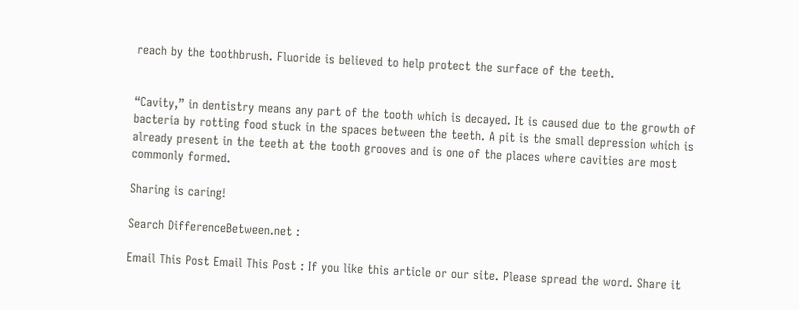reach by the toothbrush. Fluoride is believed to help protect the surface of the teeth.


“Cavity,” in dentistry means any part of the tooth which is decayed. It is caused due to the growth of bacteria by rotting food stuck in the spaces between the teeth. A pit is the small depression which is already present in the teeth at the tooth grooves and is one of the places where cavities are most commonly formed.

Sharing is caring!

Search DifferenceBetween.net :

Email This Post Email This Post : If you like this article or our site. Please spread the word. Share it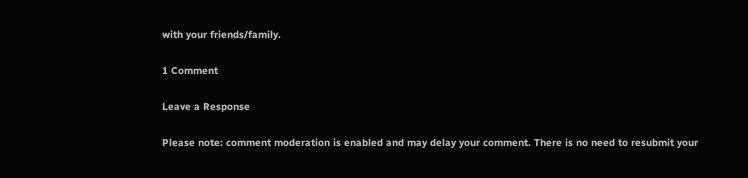with your friends/family.

1 Comment

Leave a Response

Please note: comment moderation is enabled and may delay your comment. There is no need to resubmit your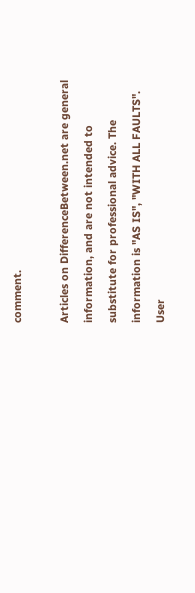comment.

Articles on DifferenceBetween.net are general information, and are not intended to substitute for professional advice. The information is "AS IS", "WITH ALL FAULTS". User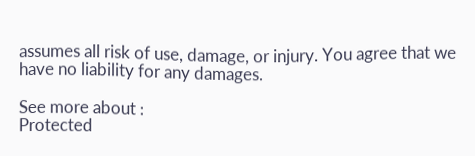assumes all risk of use, damage, or injury. You agree that we have no liability for any damages.

See more about :
Protected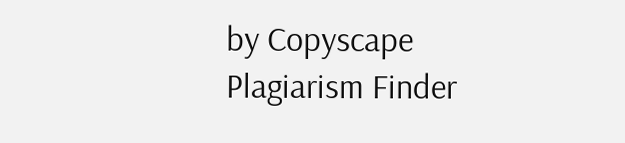by Copyscape Plagiarism Finder